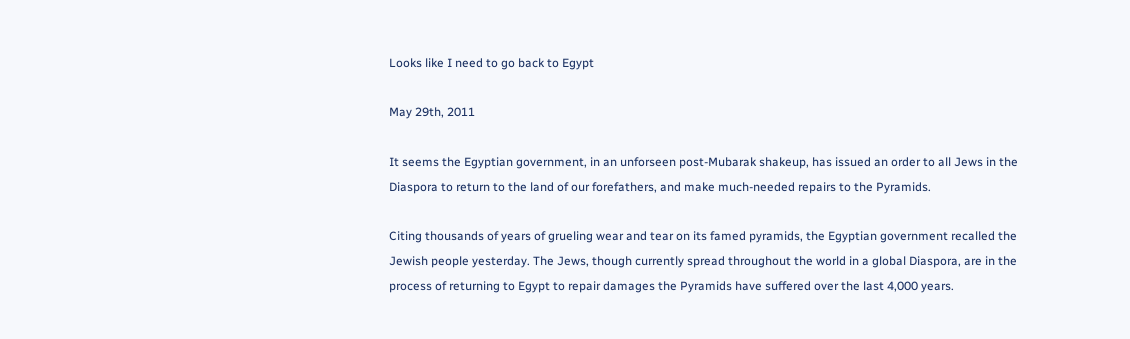Looks like I need to go back to Egypt

May 29th, 2011

It seems the Egyptian government, in an unforseen post-Mubarak shakeup, has issued an order to all Jews in the Diaspora to return to the land of our forefathers, and make much-needed repairs to the Pyramids.

Citing thousands of years of grueling wear and tear on its famed pyramids, the Egyptian government recalled the Jewish people yesterday. The Jews, though currently spread throughout the world in a global Diaspora, are in the process of returning to Egypt to repair damages the Pyramids have suffered over the last 4,000 years.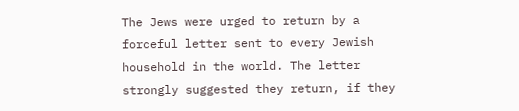The Jews were urged to return by a forceful letter sent to every Jewish household in the world. The letter strongly suggested they return, if they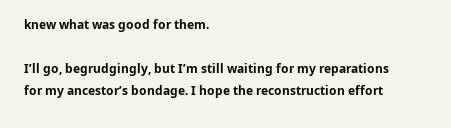knew what was good for them.

I’ll go, begrudgingly, but I’m still waiting for my reparations for my ancestor’s bondage. I hope the reconstruction effort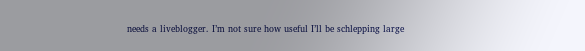needs a liveblogger. I’m not sure how useful I’ll be schlepping large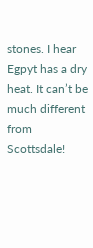stones. I hear Egpyt has a dry heat. It can’t be much different from Scottsdale!